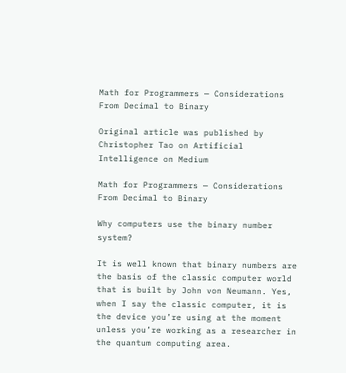Math for Programmers — Considerations From Decimal to Binary

Original article was published by Christopher Tao on Artificial Intelligence on Medium

Math for Programmers — Considerations From Decimal to Binary

Why computers use the binary number system?

It is well known that binary numbers are the basis of the classic computer world that is built by John von Neumann. Yes, when I say the classic computer, it is the device you’re using at the moment unless you’re working as a researcher in the quantum computing area.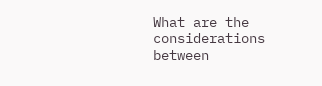What are the considerations between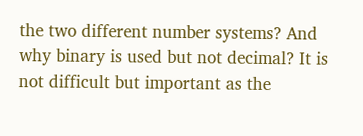the two different number systems? And why binary is used but not decimal? It is not difficult but important as the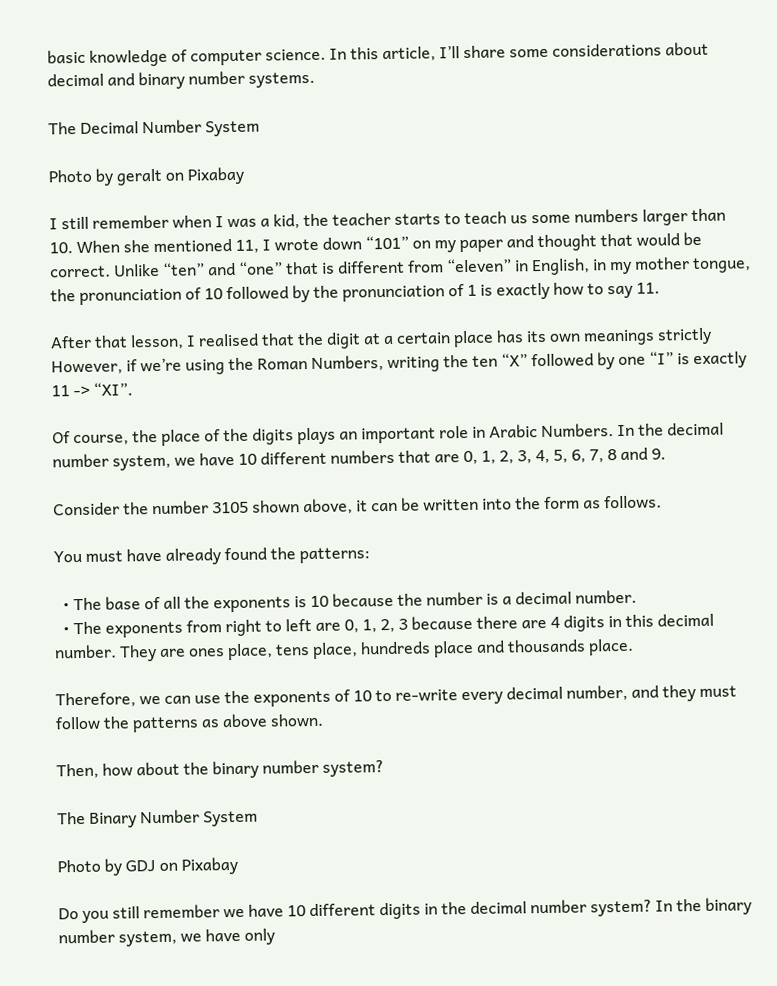basic knowledge of computer science. In this article, I’ll share some considerations about decimal and binary number systems.

The Decimal Number System

Photo by geralt on Pixabay

I still remember when I was a kid, the teacher starts to teach us some numbers larger than 10. When she mentioned 11, I wrote down “101” on my paper and thought that would be correct. Unlike “ten” and “one” that is different from “eleven” in English, in my mother tongue, the pronunciation of 10 followed by the pronunciation of 1 is exactly how to say 11.

After that lesson, I realised that the digit at a certain place has its own meanings strictly  However, if we’re using the Roman Numbers, writing the ten “X” followed by one “I” is exactly 11 -> “XI”.

Of course, the place of the digits plays an important role in Arabic Numbers. In the decimal number system, we have 10 different numbers that are 0, 1, 2, 3, 4, 5, 6, 7, 8 and 9.

Consider the number 3105 shown above, it can be written into the form as follows.

You must have already found the patterns:

  • The base of all the exponents is 10 because the number is a decimal number.
  • The exponents from right to left are 0, 1, 2, 3 because there are 4 digits in this decimal number. They are ones place, tens place, hundreds place and thousands place.

Therefore, we can use the exponents of 10 to re-write every decimal number, and they must follow the patterns as above shown.

Then, how about the binary number system?

The Binary Number System

Photo by GDJ on Pixabay

Do you still remember we have 10 different digits in the decimal number system? In the binary number system, we have only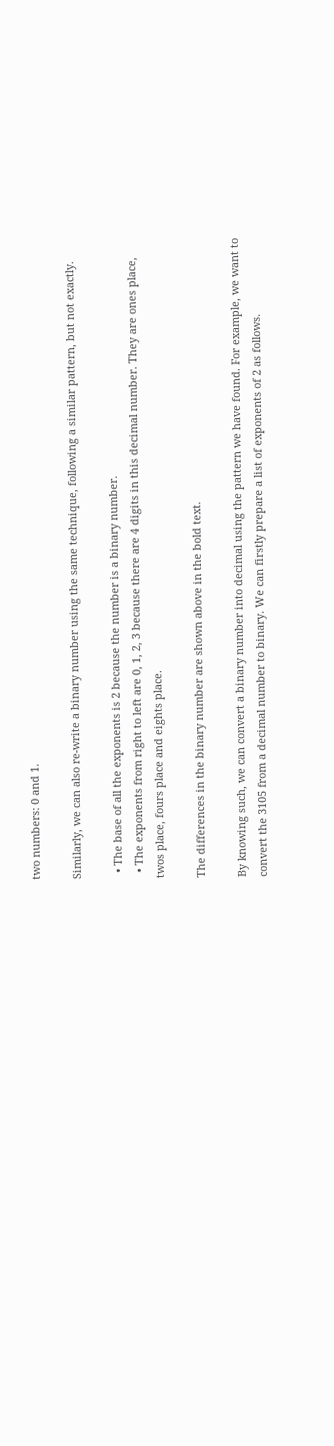two numbers: 0 and 1.

Similarly, we can also re-write a binary number using the same technique, following a similar pattern, but not exactly.

  • The base of all the exponents is 2 because the number is a binary number.
  • The exponents from right to left are 0, 1, 2, 3 because there are 4 digits in this decimal number. They are ones place, twos place, fours place and eights place.

The differences in the binary number are shown above in the bold text.

By knowing such, we can convert a binary number into decimal using the pattern we have found. For example, we want to convert the 3105 from a decimal number to binary. We can firstly prepare a list of exponents of 2 as follows.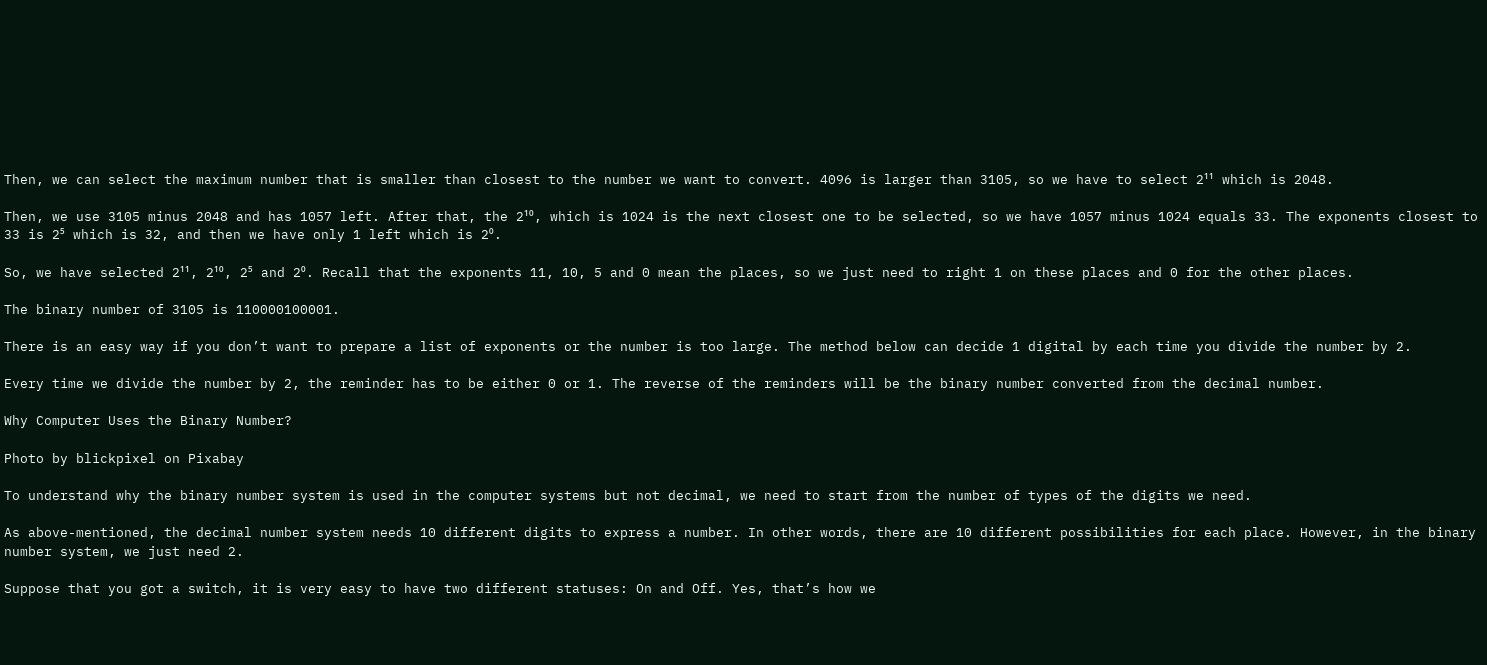Then, we can select the maximum number that is smaller than closest to the number we want to convert. 4096 is larger than 3105, so we have to select 2¹¹ which is 2048.

Then, we use 3105 minus 2048 and has 1057 left. After that, the 2¹⁰, which is 1024 is the next closest one to be selected, so we have 1057 minus 1024 equals 33. The exponents closest to 33 is 2⁵ which is 32, and then we have only 1 left which is 2⁰.

So, we have selected 2¹¹, 2¹⁰, 2⁵ and 2⁰. Recall that the exponents 11, 10, 5 and 0 mean the places, so we just need to right 1 on these places and 0 for the other places.

The binary number of 3105 is 110000100001.

There is an easy way if you don’t want to prepare a list of exponents or the number is too large. The method below can decide 1 digital by each time you divide the number by 2.

Every time we divide the number by 2, the reminder has to be either 0 or 1. The reverse of the reminders will be the binary number converted from the decimal number.

Why Computer Uses the Binary Number?

Photo by blickpixel on Pixabay

To understand why the binary number system is used in the computer systems but not decimal, we need to start from the number of types of the digits we need.

As above-mentioned, the decimal number system needs 10 different digits to express a number. In other words, there are 10 different possibilities for each place. However, in the binary number system, we just need 2.

Suppose that you got a switch, it is very easy to have two different statuses: On and Off. Yes, that’s how we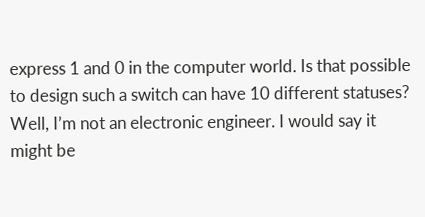express 1 and 0 in the computer world. Is that possible to design such a switch can have 10 different statuses? Well, I’m not an electronic engineer. I would say it might be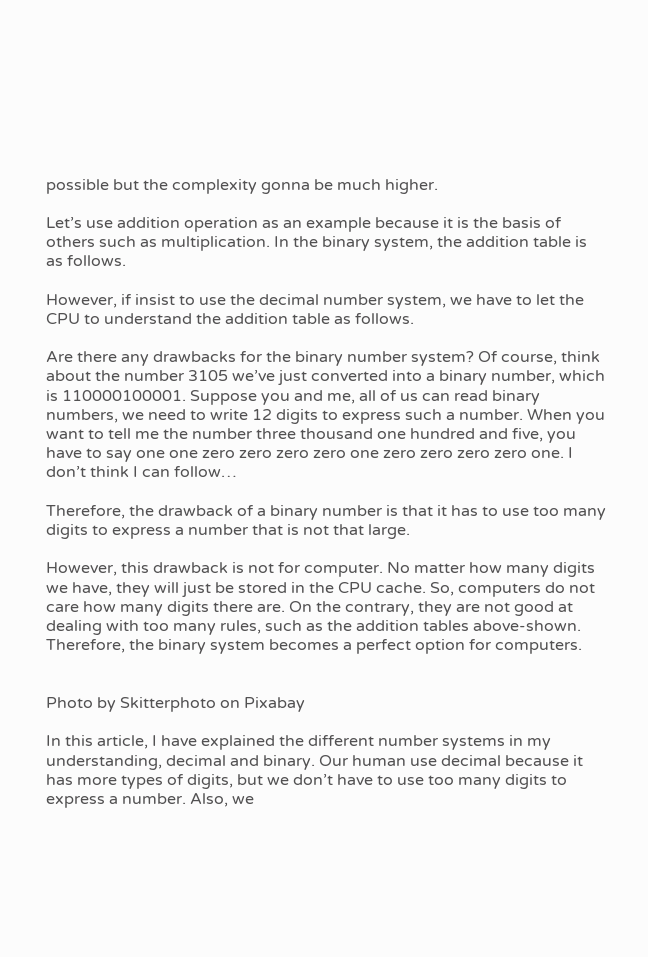possible but the complexity gonna be much higher.

Let’s use addition operation as an example because it is the basis of others such as multiplication. In the binary system, the addition table is as follows.

However, if insist to use the decimal number system, we have to let the CPU to understand the addition table as follows.

Are there any drawbacks for the binary number system? Of course, think about the number 3105 we’ve just converted into a binary number, which is 110000100001. Suppose you and me, all of us can read binary numbers, we need to write 12 digits to express such a number. When you want to tell me the number three thousand one hundred and five, you have to say one one zero zero zero zero one zero zero zero zero one. I don’t think I can follow…

Therefore, the drawback of a binary number is that it has to use too many digits to express a number that is not that large.

However, this drawback is not for computer. No matter how many digits we have, they will just be stored in the CPU cache. So, computers do not care how many digits there are. On the contrary, they are not good at dealing with too many rules, such as the addition tables above-shown. Therefore, the binary system becomes a perfect option for computers.


Photo by Skitterphoto on Pixabay

In this article, I have explained the different number systems in my understanding, decimal and binary. Our human use decimal because it has more types of digits, but we don’t have to use too many digits to express a number. Also, we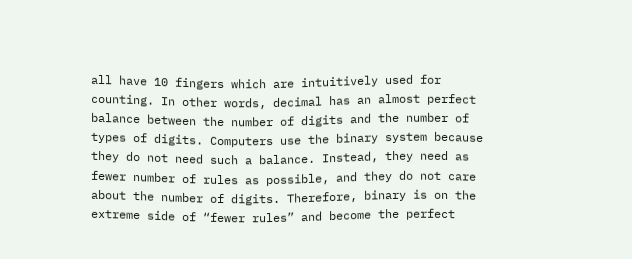all have 10 fingers which are intuitively used for counting. In other words, decimal has an almost perfect balance between the number of digits and the number of types of digits. Computers use the binary system because they do not need such a balance. Instead, they need as fewer number of rules as possible, and they do not care about the number of digits. Therefore, binary is on the extreme side of “fewer rules” and become the perfect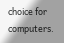choice for computers.